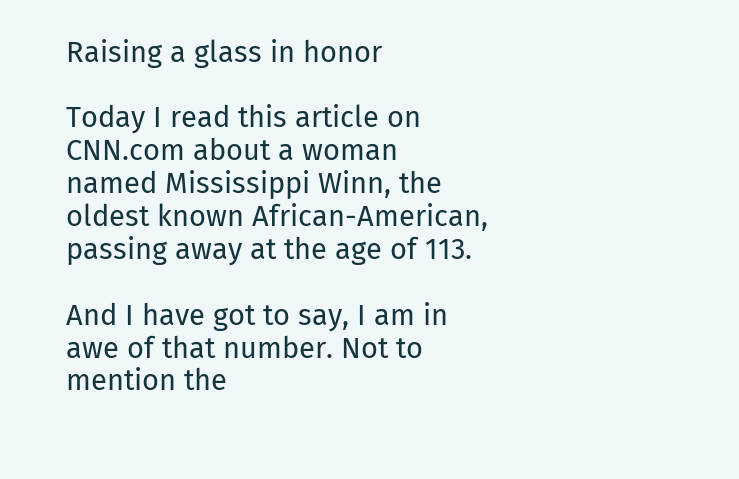Raising a glass in honor

Today I read this article on CNN.com about a woman named Mississippi Winn, the oldest known African-American, passing away at the age of 113.

And I have got to say, I am in awe of that number. Not to mention the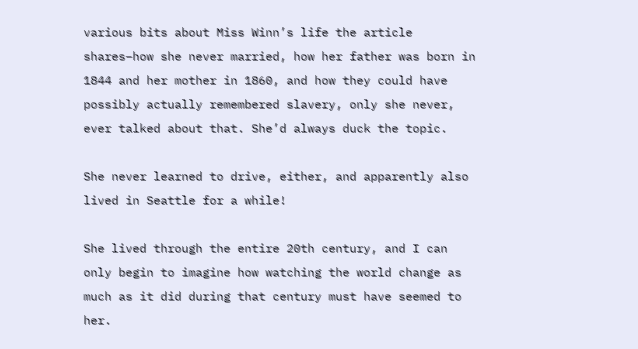various bits about Miss Winn’s life the article shares–how she never married, how her father was born in 1844 and her mother in 1860, and how they could have possibly actually remembered slavery, only she never, ever talked about that. She’d always duck the topic.

She never learned to drive, either, and apparently also lived in Seattle for a while!

She lived through the entire 20th century, and I can only begin to imagine how watching the world change as much as it did during that century must have seemed to her.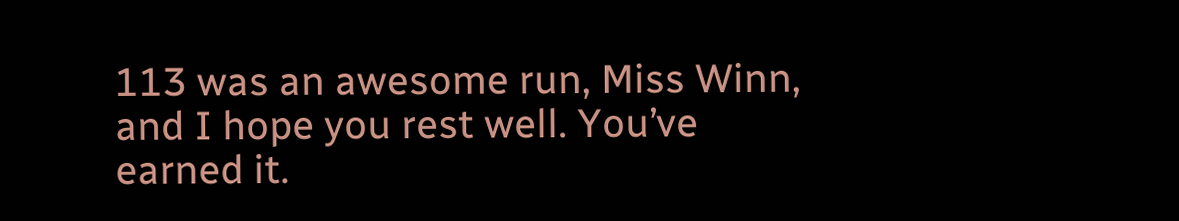113 was an awesome run, Miss Winn, and I hope you rest well. You’ve earned it.